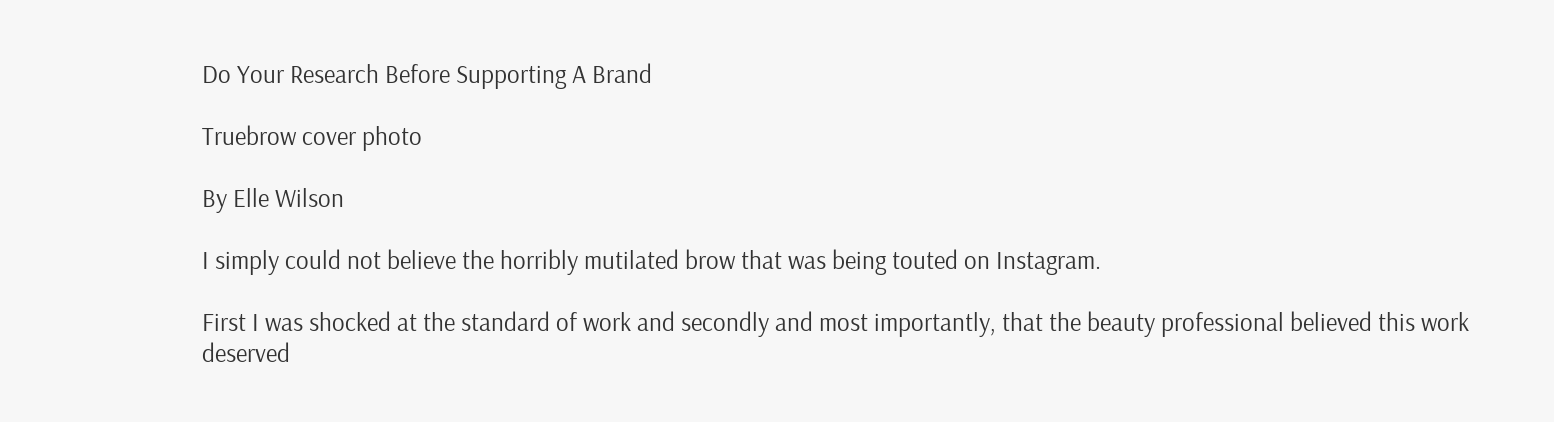Do Your Research Before Supporting A Brand

Truebrow cover photo

By Elle Wilson

I simply could not believe the horribly mutilated brow that was being touted on Instagram.

First I was shocked at the standard of work and secondly and most importantly, that the beauty professional believed this work deserved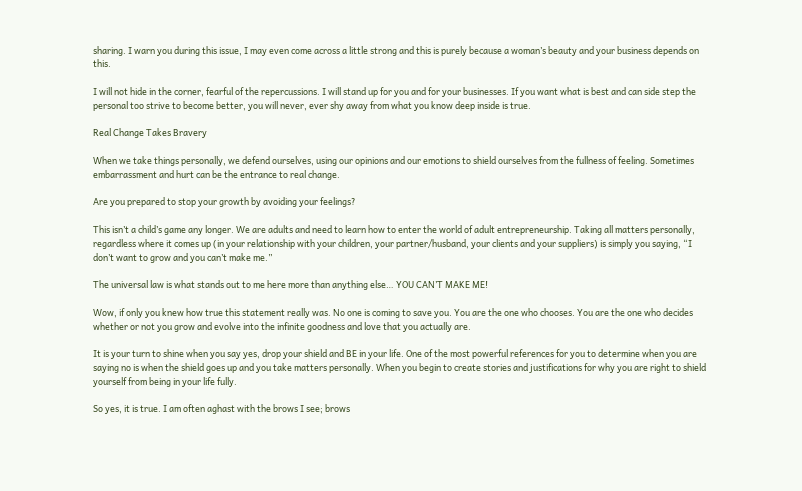sharing. I warn you during this issue, I may even come across a little strong and this is purely because a woman’s beauty and your business depends on this.

I will not hide in the corner, fearful of the repercussions. I will stand up for you and for your businesses. If you want what is best and can side step the personal too strive to become better, you will never, ever shy away from what you know deep inside is true.

Real Change Takes Bravery

When we take things personally, we defend ourselves, using our opinions and our emotions to shield ourselves from the fullness of feeling. Sometimes embarrassment and hurt can be the entrance to real change.

Are you prepared to stop your growth by avoiding your feelings?

This isn’t a child’s game any longer. We are adults and need to learn how to enter the world of adult entrepreneurship. Taking all matters personally, regardless where it comes up (in your relationship with your children, your partner/husband, your clients and your suppliers) is simply you saying, “I don’t want to grow and you can’t make me.”

The universal law is what stands out to me here more than anything else… YOU CAN’T MAKE ME!

Wow, if only you knew how true this statement really was. No one is coming to save you. You are the one who chooses. You are the one who decides whether or not you grow and evolve into the infinite goodness and love that you actually are.

It is your turn to shine when you say yes, drop your shield and BE in your life. One of the most powerful references for you to determine when you are saying no is when the shield goes up and you take matters personally. When you begin to create stories and justifications for why you are right to shield yourself from being in your life fully.

So yes, it is true. I am often aghast with the brows I see; brows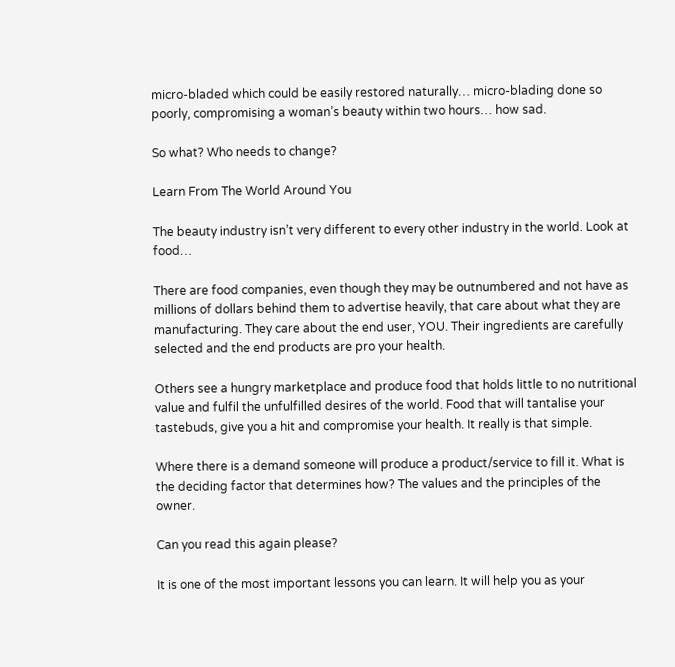micro-bladed which could be easily restored naturally… micro-blading done so poorly, compromising a woman’s beauty within two hours… how sad.

So what? Who needs to change?

Learn From The World Around You

The beauty industry isn’t very different to every other industry in the world. Look at food…

There are food companies, even though they may be outnumbered and not have as millions of dollars behind them to advertise heavily, that care about what they are manufacturing. They care about the end user, YOU. Their ingredients are carefully selected and the end products are pro your health.

Others see a hungry marketplace and produce food that holds little to no nutritional value and fulfil the unfulfilled desires of the world. Food that will tantalise your tastebuds, give you a hit and compromise your health. It really is that simple.

Where there is a demand someone will produce a product/service to fill it. What is the deciding factor that determines how? The values and the principles of the owner.

Can you read this again please?

It is one of the most important lessons you can learn. It will help you as your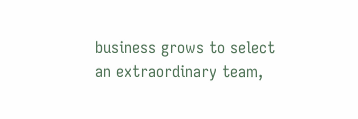business grows to select an extraordinary team,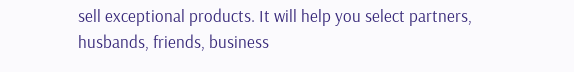sell exceptional products. It will help you select partners, husbands, friends, business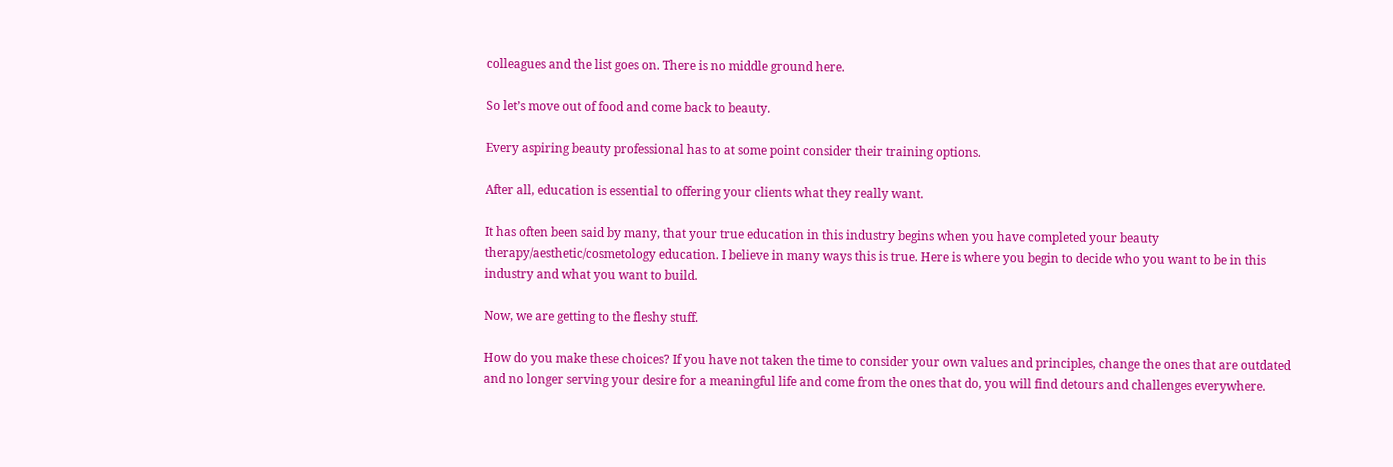colleagues and the list goes on. There is no middle ground here.

So let’s move out of food and come back to beauty.

Every aspiring beauty professional has to at some point consider their training options.

After all, education is essential to offering your clients what they really want.

It has often been said by many, that your true education in this industry begins when you have completed your beauty therapy/aesthetic/cosmetology education. I believe in many ways this is true. Here is where you begin to decide who you want to be in this industry and what you want to build.

Now, we are getting to the fleshy stuff.

How do you make these choices? If you have not taken the time to consider your own values and principles, change the ones that are outdated and no longer serving your desire for a meaningful life and come from the ones that do, you will find detours and challenges everywhere.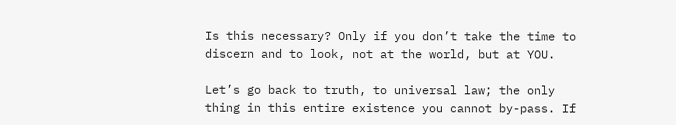Is this necessary? Only if you don’t take the time to discern and to look, not at the world, but at YOU.

Let’s go back to truth, to universal law; the only thing in this entire existence you cannot by-pass. If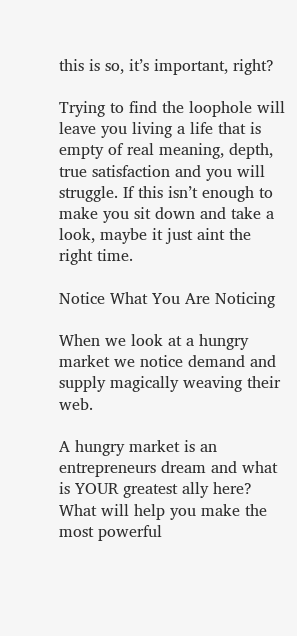this is so, it’s important, right?

Trying to find the loophole will leave you living a life that is empty of real meaning, depth, true satisfaction and you will struggle. If this isn’t enough to make you sit down and take a look, maybe it just aint the right time.

Notice What You Are Noticing

When we look at a hungry market we notice demand and supply magically weaving their web.

A hungry market is an entrepreneurs dream and what is YOUR greatest ally here? What will help you make the most powerful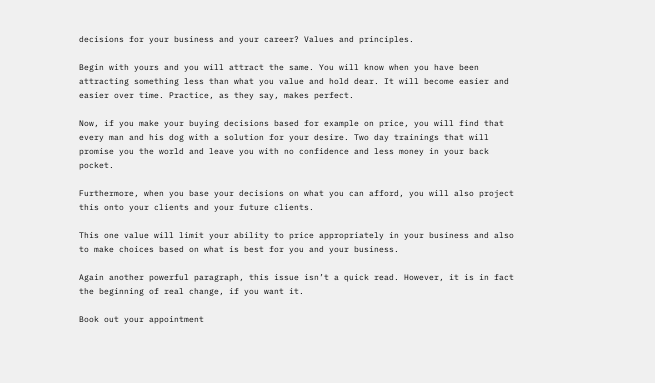decisions for your business and your career? Values and principles.

Begin with yours and you will attract the same. You will know when you have been attracting something less than what you value and hold dear. It will become easier and easier over time. Practice, as they say, makes perfect.

Now, if you make your buying decisions based for example on price, you will find that every man and his dog with a solution for your desire. Two day trainings that will promise you the world and leave you with no confidence and less money in your back pocket.

Furthermore, when you base your decisions on what you can afford, you will also project this onto your clients and your future clients.

This one value will limit your ability to price appropriately in your business and also to make choices based on what is best for you and your business.

Again another powerful paragraph, this issue isn’t a quick read. However, it is in fact the beginning of real change, if you want it.

Book out your appointment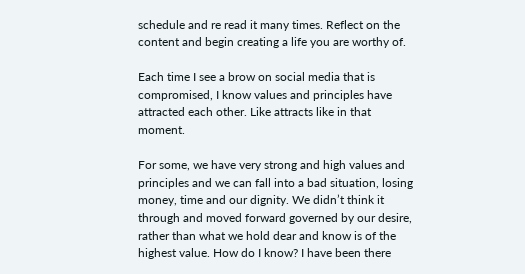schedule and re read it many times. Reflect on the content and begin creating a life you are worthy of.

Each time I see a brow on social media that is compromised, I know values and principles have attracted each other. Like attracts like in that moment.

For some, we have very strong and high values and principles and we can fall into a bad situation, losing money, time and our dignity. We didn’t think it through and moved forward governed by our desire, rather than what we hold dear and know is of the highest value. How do I know? I have been there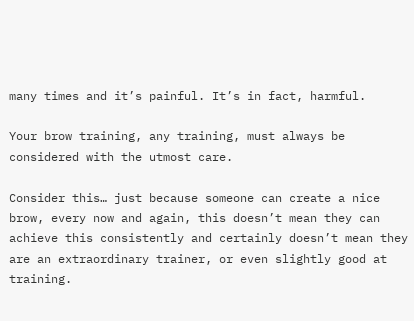many times and it’s painful. It’s in fact, harmful.

Your brow training, any training, must always be considered with the utmost care.

Consider this… just because someone can create a nice brow, every now and again, this doesn’t mean they can achieve this consistently and certainly doesn’t mean they are an extraordinary trainer, or even slightly good at training.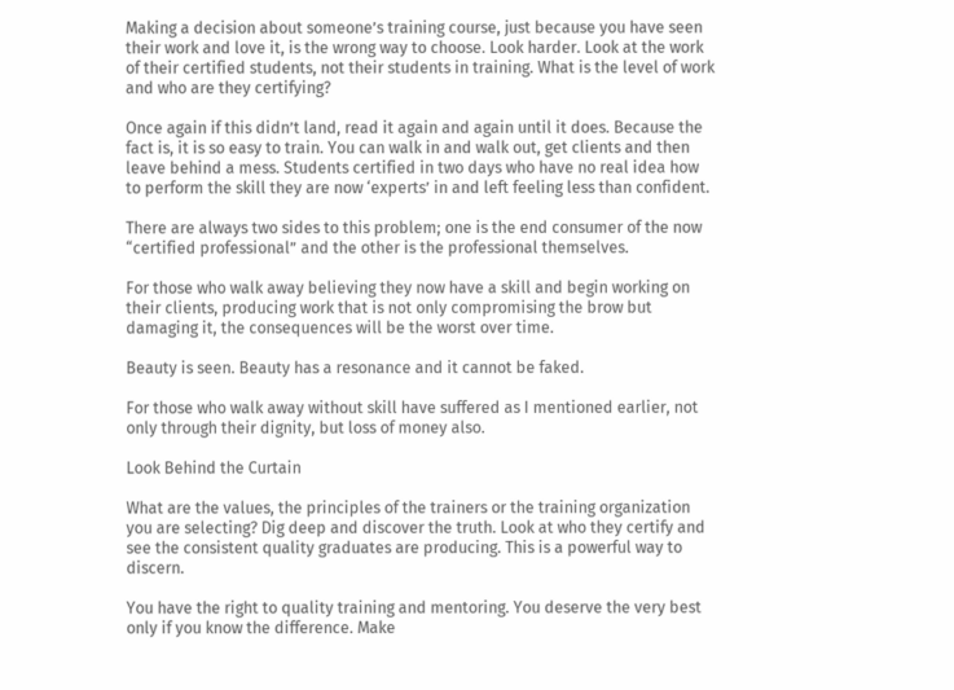Making a decision about someone’s training course, just because you have seen their work and love it, is the wrong way to choose. Look harder. Look at the work of their certified students, not their students in training. What is the level of work and who are they certifying?

Once again if this didn’t land, read it again and again until it does. Because the fact is, it is so easy to train. You can walk in and walk out, get clients and then leave behind a mess. Students certified in two days who have no real idea how to perform the skill they are now ‘experts’ in and left feeling less than confident.

There are always two sides to this problem; one is the end consumer of the now “certified professional” and the other is the professional themselves.

For those who walk away believing they now have a skill and begin working on their clients, producing work that is not only compromising the brow but damaging it, the consequences will be the worst over time.

Beauty is seen. Beauty has a resonance and it cannot be faked.

For those who walk away without skill have suffered as I mentioned earlier, not only through their dignity, but loss of money also.

Look Behind the Curtain

What are the values, the principles of the trainers or the training organization you are selecting? Dig deep and discover the truth. Look at who they certify and see the consistent quality graduates are producing. This is a powerful way to discern.

You have the right to quality training and mentoring. You deserve the very best only if you know the difference. Make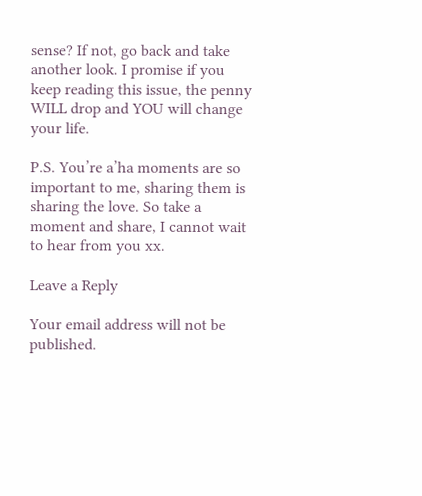sense? If not, go back and take another look. I promise if you keep reading this issue, the penny WILL drop and YOU will change your life.

P.S. You’re a’ha moments are so important to me, sharing them is sharing the love. So take a moment and share, I cannot wait to hear from you xx.

Leave a Reply

Your email address will not be published.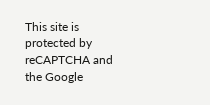This site is protected by reCAPTCHA and the Google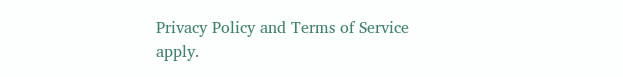Privacy Policy and Terms of Service apply.